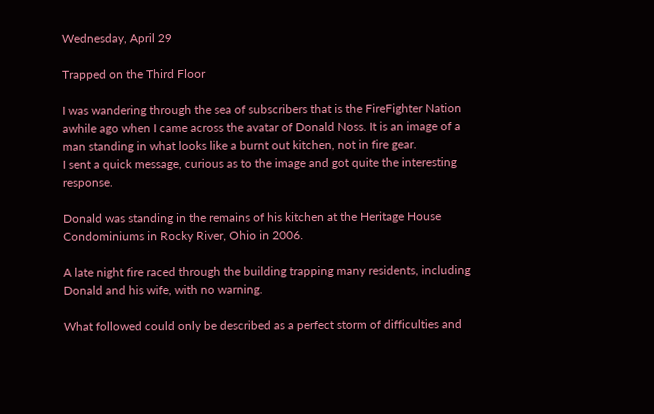Wednesday, April 29

Trapped on the Third Floor

I was wandering through the sea of subscribers that is the FireFighter Nation awhile ago when I came across the avatar of Donald Noss. It is an image of a man standing in what looks like a burnt out kitchen, not in fire gear.
I sent a quick message, curious as to the image and got quite the interesting response.

Donald was standing in the remains of his kitchen at the Heritage House Condominiums in Rocky River, Ohio in 2006.

A late night fire raced through the building trapping many residents, including Donald and his wife, with no warning.

What followed could only be described as a perfect storm of difficulties and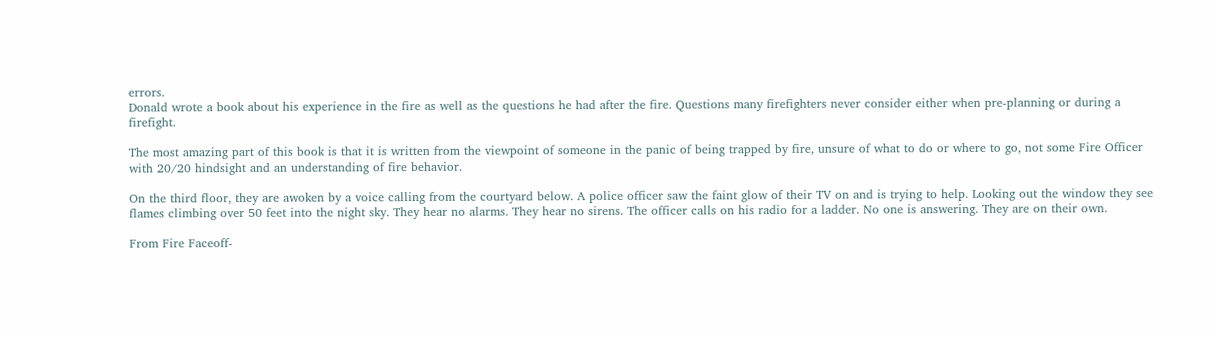errors.
Donald wrote a book about his experience in the fire as well as the questions he had after the fire. Questions many firefighters never consider either when pre-planning or during a firefight.

The most amazing part of this book is that it is written from the viewpoint of someone in the panic of being trapped by fire, unsure of what to do or where to go, not some Fire Officer with 20/20 hindsight and an understanding of fire behavior.

On the third floor, they are awoken by a voice calling from the courtyard below. A police officer saw the faint glow of their TV on and is trying to help. Looking out the window they see flames climbing over 50 feet into the night sky. They hear no alarms. They hear no sirens. The officer calls on his radio for a ladder. No one is answering. They are on their own.

From Fire Faceoff-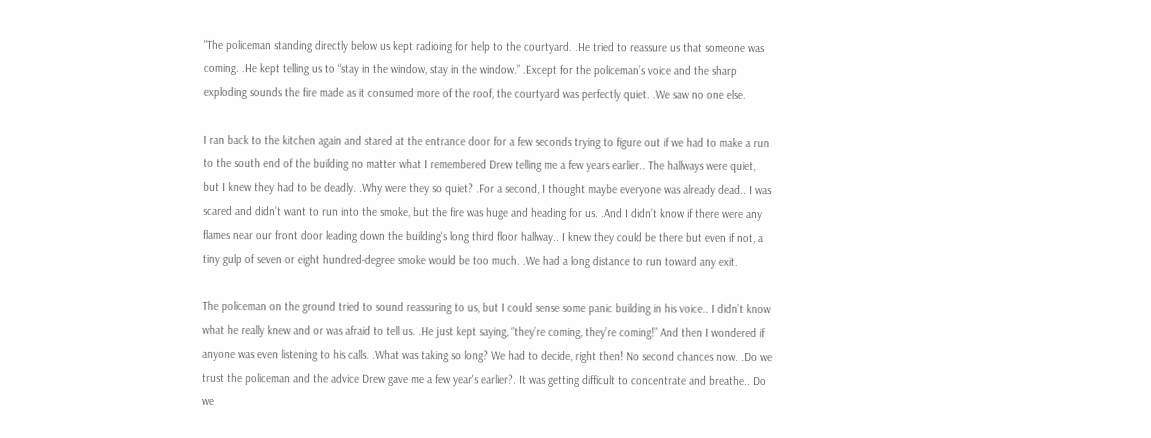"The policeman standing directly below us kept radioing for help to the courtyard. .He tried to reassure us that someone was coming. .He kept telling us to “stay in the window, stay in the window.” .Except for the policeman’s voice and the sharp exploding sounds the fire made as it consumed more of the roof, the courtyard was perfectly quiet. .We saw no one else.

I ran back to the kitchen again and stared at the entrance door for a few seconds trying to figure out if we had to make a run to the south end of the building no matter what I remembered Drew telling me a few years earlier.. The hallways were quiet, but I knew they had to be deadly. .Why were they so quiet? .For a second, I thought maybe everyone was already dead.. I was scared and didn’t want to run into the smoke, but the fire was huge and heading for us. .And I didn’t know if there were any flames near our front door leading down the building's long third floor hallway.. I knew they could be there but even if not, a tiny gulp of seven or eight hundred-degree smoke would be too much. .We had a long distance to run toward any exit.

The policeman on the ground tried to sound reassuring to us, but I could sense some panic building in his voice.. I didn’t know what he really knew and or was afraid to tell us. .He just kept saying, “they’re coming, they’re coming!” And then I wondered if anyone was even listening to his calls. .What was taking so long? We had to decide, right then! No second chances now. .Do we trust the policeman and the advice Drew gave me a few year's earlier?. It was getting difficult to concentrate and breathe.. Do we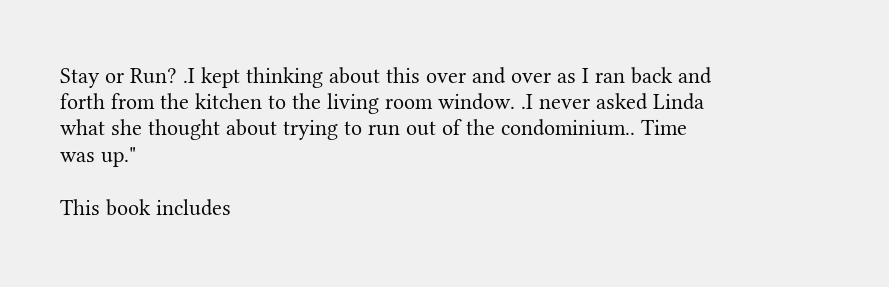Stay or Run? .I kept thinking about this over and over as I ran back and forth from the kitchen to the living room window. .I never asked Linda what she thought about trying to run out of the condominium.. Time was up."

This book includes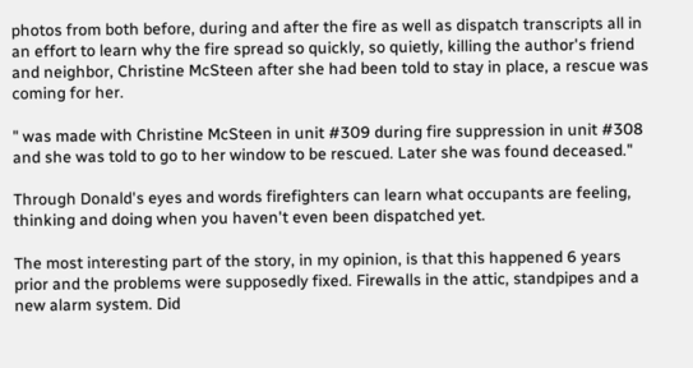photos from both before, during and after the fire as well as dispatch transcripts all in an effort to learn why the fire spread so quickly, so quietly, killing the author's friend and neighbor, Christine McSteen after she had been told to stay in place, a rescue was coming for her.

" was made with Christine McSteen in unit #309 during fire suppression in unit #308 and she was told to go to her window to be rescued. Later she was found deceased."

Through Donald's eyes and words firefighters can learn what occupants are feeling, thinking and doing when you haven't even been dispatched yet.

The most interesting part of the story, in my opinion, is that this happened 6 years prior and the problems were supposedly fixed. Firewalls in the attic, standpipes and a new alarm system. Did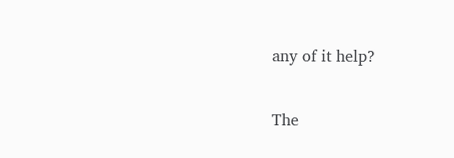any of it help?

The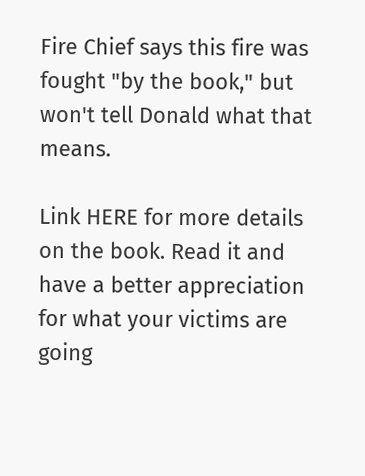Fire Chief says this fire was fought "by the book," but won't tell Donald what that means.

Link HERE for more details on the book. Read it and have a better appreciation for what your victims are going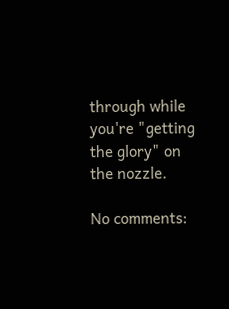through while you're "getting the glory" on the nozzle.

No comments: